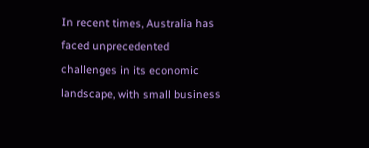In recent times, Australia has faced unprecedented challenges in its economic landscape, with small business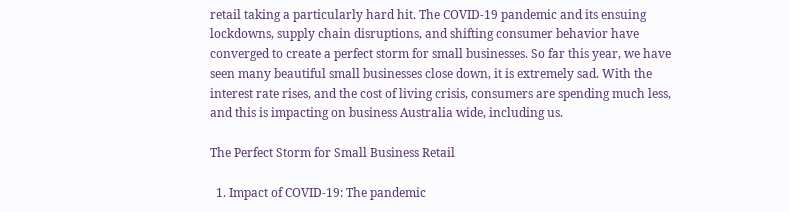retail taking a particularly hard hit. The COVID-19 pandemic and its ensuing lockdowns, supply chain disruptions, and shifting consumer behavior have converged to create a perfect storm for small businesses. So far this year, we have seen many beautiful small businesses close down, it is extremely sad. With the interest rate rises, and the cost of living crisis, consumers are spending much less, and this is impacting on business Australia wide, including us.

The Perfect Storm for Small Business Retail

  1. Impact of COVID-19: The pandemic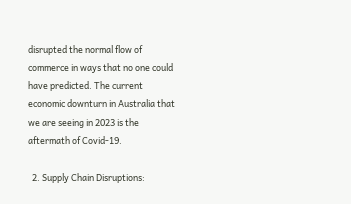disrupted the normal flow of commerce in ways that no one could have predicted. The current economic downturn in Australia that we are seeing in 2023 is the aftermath of Covid-19.

  2. Supply Chain Disruptions: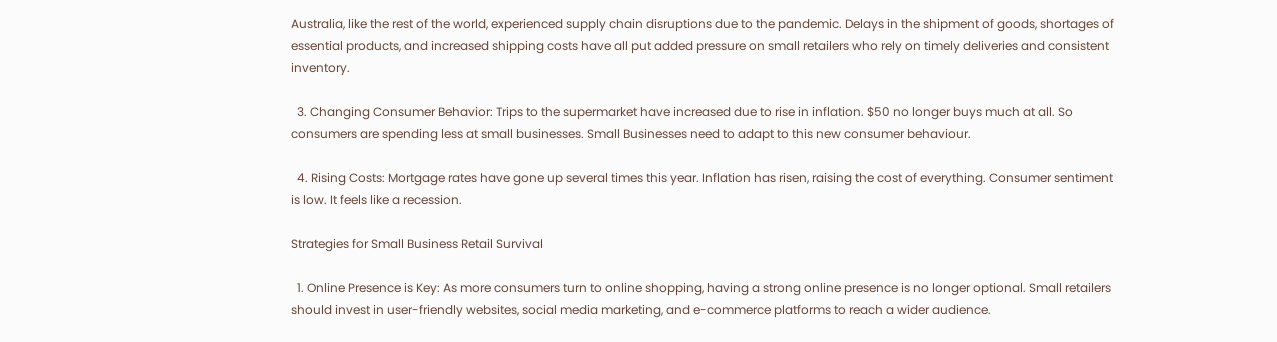Australia, like the rest of the world, experienced supply chain disruptions due to the pandemic. Delays in the shipment of goods, shortages of essential products, and increased shipping costs have all put added pressure on small retailers who rely on timely deliveries and consistent inventory.

  3. Changing Consumer Behavior: Trips to the supermarket have increased due to rise in inflation. $50 no longer buys much at all. So consumers are spending less at small businesses. Small Businesses need to adapt to this new consumer behaviour.

  4. Rising Costs: Mortgage rates have gone up several times this year. Inflation has risen, raising the cost of everything. Consumer sentiment is low. It feels like a recession.

Strategies for Small Business Retail Survival

  1. Online Presence is Key: As more consumers turn to online shopping, having a strong online presence is no longer optional. Small retailers should invest in user-friendly websites, social media marketing, and e-commerce platforms to reach a wider audience.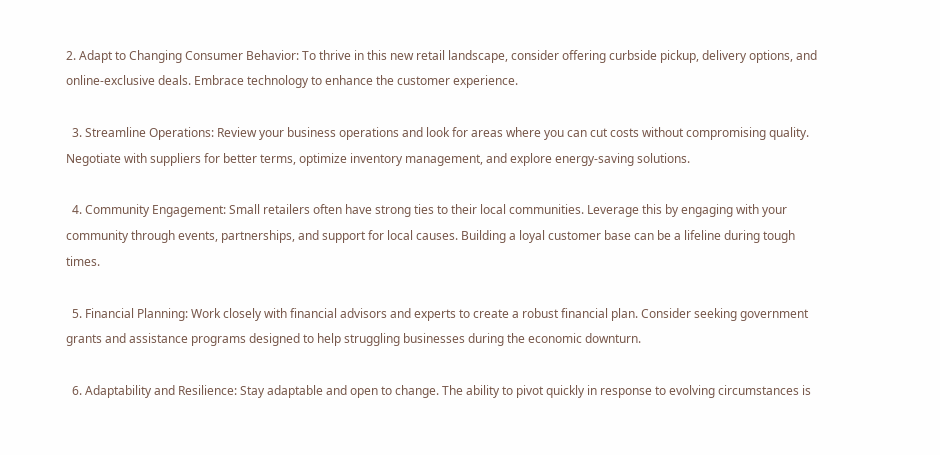2. Adapt to Changing Consumer Behavior: To thrive in this new retail landscape, consider offering curbside pickup, delivery options, and online-exclusive deals. Embrace technology to enhance the customer experience.

  3. Streamline Operations: Review your business operations and look for areas where you can cut costs without compromising quality. Negotiate with suppliers for better terms, optimize inventory management, and explore energy-saving solutions.

  4. Community Engagement: Small retailers often have strong ties to their local communities. Leverage this by engaging with your community through events, partnerships, and support for local causes. Building a loyal customer base can be a lifeline during tough times.

  5. Financial Planning: Work closely with financial advisors and experts to create a robust financial plan. Consider seeking government grants and assistance programs designed to help struggling businesses during the economic downturn.

  6. Adaptability and Resilience: Stay adaptable and open to change. The ability to pivot quickly in response to evolving circumstances is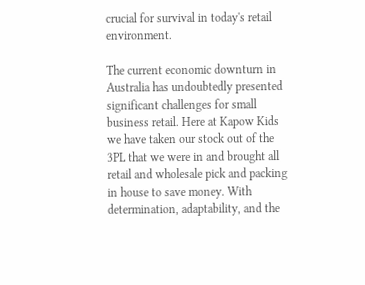crucial for survival in today's retail environment.

The current economic downturn in Australia has undoubtedly presented significant challenges for small business retail. Here at Kapow Kids we have taken our stock out of the 3PL that we were in and brought all retail and wholesale pick and packing in house to save money. With determination, adaptability, and the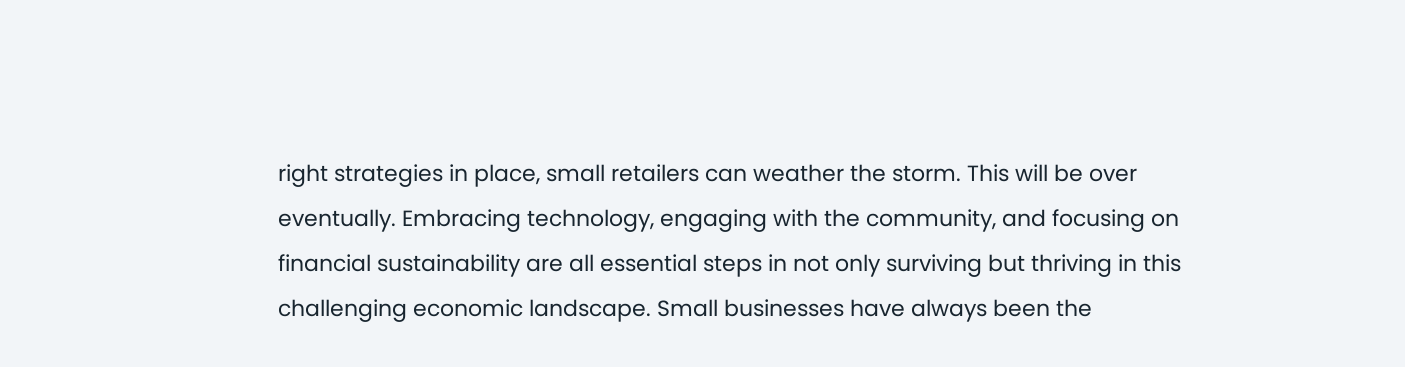right strategies in place, small retailers can weather the storm. This will be over eventually. Embracing technology, engaging with the community, and focusing on financial sustainability are all essential steps in not only surviving but thriving in this challenging economic landscape. Small businesses have always been the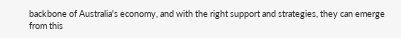backbone of Australia's economy, and with the right support and strategies, they can emerge from this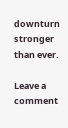downturn stronger than ever.

Leave a comment